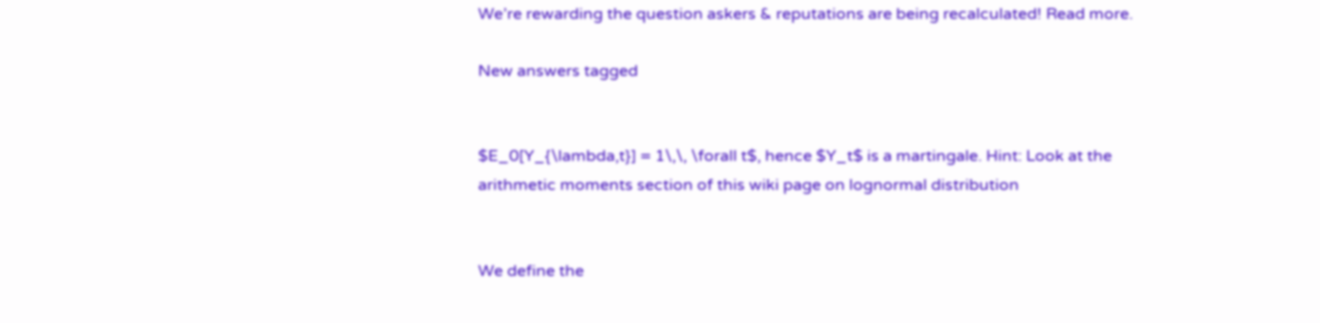We’re rewarding the question askers & reputations are being recalculated! Read more.

New answers tagged


$E_0[Y_{\lambda,t}] = 1\,\, \forall t$, hence $Y_t$ is a martingale. Hint: Look at the arithmetic moments section of this wiki page on lognormal distribution


We define the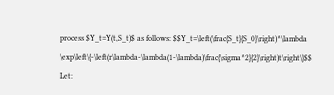process $Y_t=Y(t,S_t)$ as follows: $$Y_t=\left(\frac{S_t}{S_0}\right)^\lambda \exp\left\{-\left(r\lambda-\lambda(1-\lambda)\frac{\sigma^2}{2}\right)t\right\}$$ Let: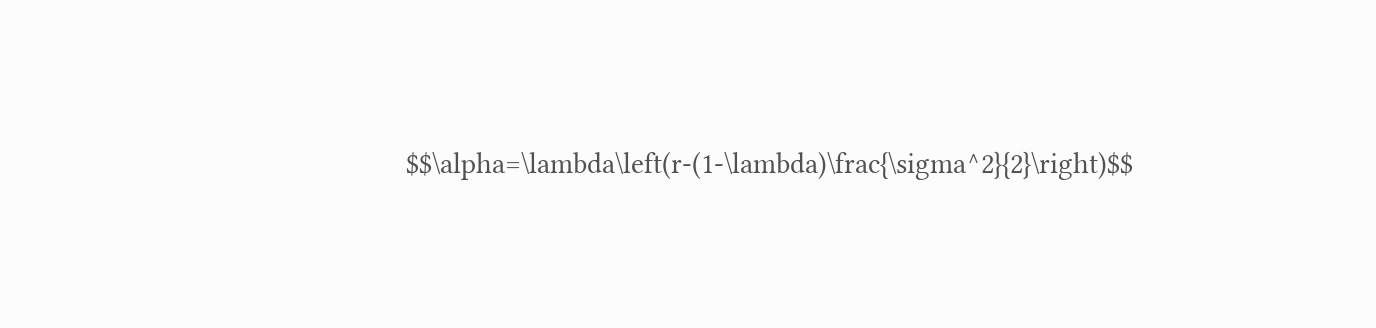$$\alpha=\lambda\left(r-(1-\lambda)\frac{\sigma^2}{2}\right)$$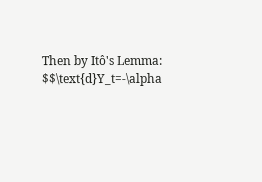Then by Itô's Lemma: $$\text{d}Y_t=-\alpha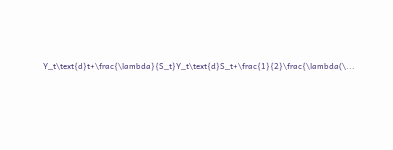Y_t\text{d}t+\frac{\lambda}{S_t}Y_t\text{d}S_t+\frac{1}{2}\frac{\lambda(\...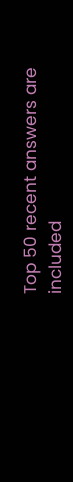Top 50 recent answers are included